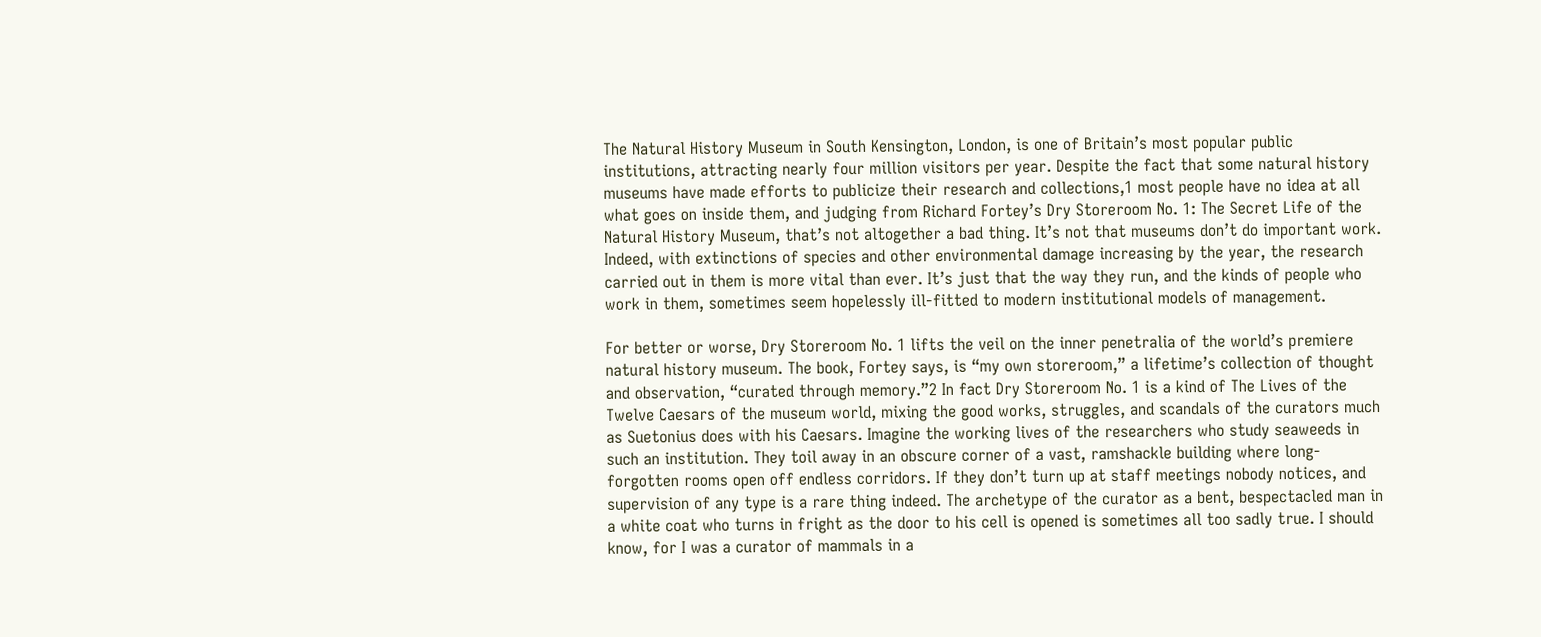The Natural History Museum in South Kensington, London, is one of Britain’s most popular public institutions, attracting nearly four million visitors per year. Despite the fact that some natural history museums have made efforts to publicize their research and collections,1 most people have no idea at all what goes on inside them, and judging from Richard Fortey’s Dry Storeroom No. 1: The Secret Life of the Natural History Museum, that’s not altogether a bad thing. It’s not that museums don’t do important work. Indeed, with extinctions of species and other environmental damage increasing by the year, the research carried out in them is more vital than ever. It’s just that the way they run, and the kinds of people who work in them, sometimes seem hopelessly ill-fitted to modern institutional models of management.

For better or worse, Dry Storeroom No. 1 lifts the veil on the inner penetralia of the world’s premiere natural history museum. The book, Fortey says, is “my own storeroom,” a lifetime’s collection of thought and observation, “curated through memory.”2 In fact Dry Storeroom No. 1 is a kind of The Lives of the Twelve Caesars of the museum world, mixing the good works, struggles, and scandals of the curators much as Suetonius does with his Caesars. Imagine the working lives of the researchers who study seaweeds in such an institution. They toil away in an obscure corner of a vast, ramshackle building where long-forgotten rooms open off endless corridors. If they don’t turn up at staff meetings nobody notices, and supervision of any type is a rare thing indeed. The archetype of the curator as a bent, bespectacled man in a white coat who turns in fright as the door to his cell is opened is sometimes all too sadly true. I should know, for I was a curator of mammals in a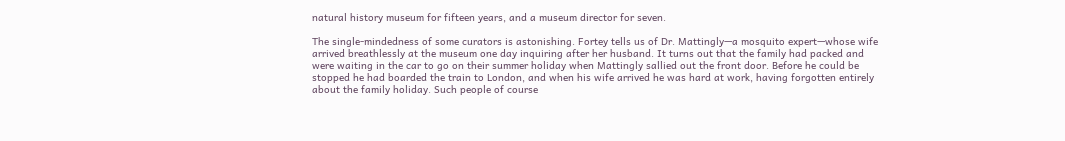natural history museum for fifteen years, and a museum director for seven.

The single-mindedness of some curators is astonishing. Fortey tells us of Dr. Mattingly—a mosquito expert—whose wife arrived breathlessly at the museum one day inquiring after her husband. It turns out that the family had packed and were waiting in the car to go on their summer holiday when Mattingly sallied out the front door. Before he could be stopped he had boarded the train to London, and when his wife arrived he was hard at work, having forgotten entirely about the family holiday. Such people of course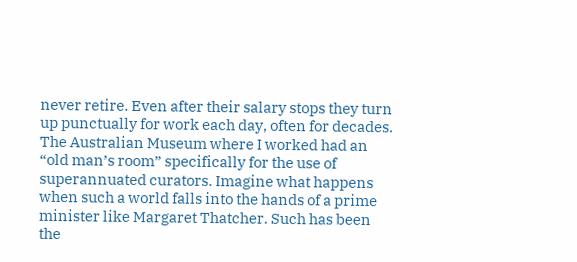never retire. Even after their salary stops they turn up punctually for work each day, often for decades. The Australian Museum where I worked had an “old man’s room” specifically for the use of superannuated curators. Imagine what happens when such a world falls into the hands of a prime minister like Margaret Thatcher. Such has been the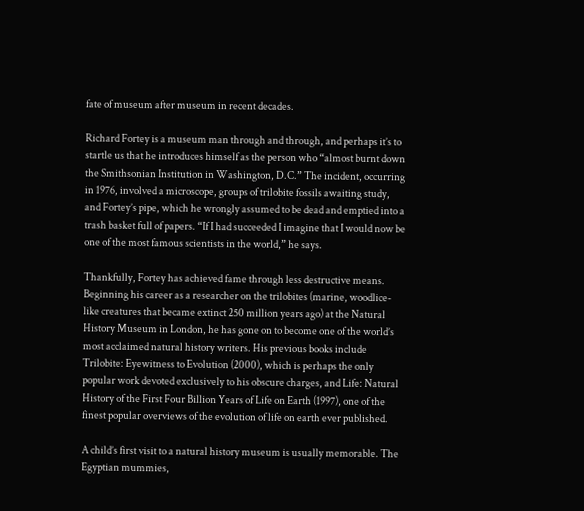fate of museum after museum in recent decades.

Richard Fortey is a museum man through and through, and perhaps it’s to startle us that he introduces himself as the person who “almost burnt down the Smithsonian Institution in Washington, D.C.” The incident, occurring in 1976, involved a microscope, groups of trilobite fossils awaiting study, and Fortey’s pipe, which he wrongly assumed to be dead and emptied into a trash basket full of papers. “If I had succeeded I imagine that I would now be one of the most famous scientists in the world,” he says.

Thankfully, Fortey has achieved fame through less destructive means. Beginning his career as a researcher on the trilobites (marine, woodlice-like creatures that became extinct 250 million years ago) at the Natural History Museum in London, he has gone on to become one of the world’s most acclaimed natural history writers. His previous books include Trilobite: Eyewitness to Evolution (2000), which is perhaps the only popular work devoted exclusively to his obscure charges, and Life: Natural History of the First Four Billion Years of Life on Earth (1997), one of the finest popular overviews of the evolution of life on earth ever published.

A child’s first visit to a natural history museum is usually memorable. The Egyptian mummies,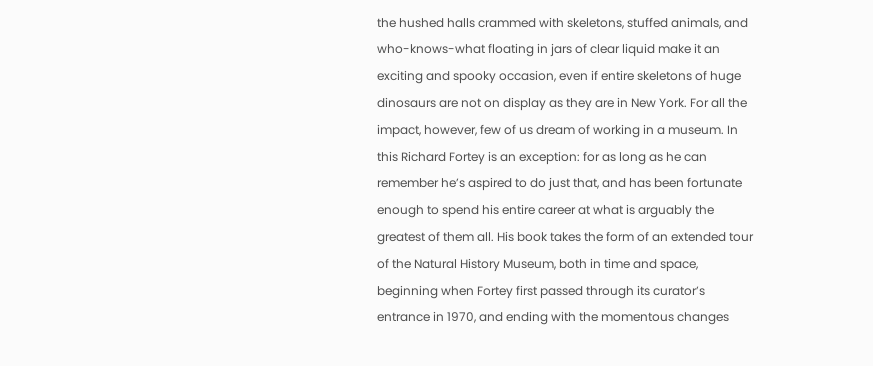the hushed halls crammed with skeletons, stuffed animals, and who-knows-what floating in jars of clear liquid make it an exciting and spooky occasion, even if entire skeletons of huge dinosaurs are not on display as they are in New York. For all the impact, however, few of us dream of working in a museum. In this Richard Fortey is an exception: for as long as he can remember he’s aspired to do just that, and has been fortunate enough to spend his entire career at what is arguably the greatest of them all. His book takes the form of an extended tour of the Natural History Museum, both in time and space, beginning when Fortey first passed through its curator’s entrance in 1970, and ending with the momentous changes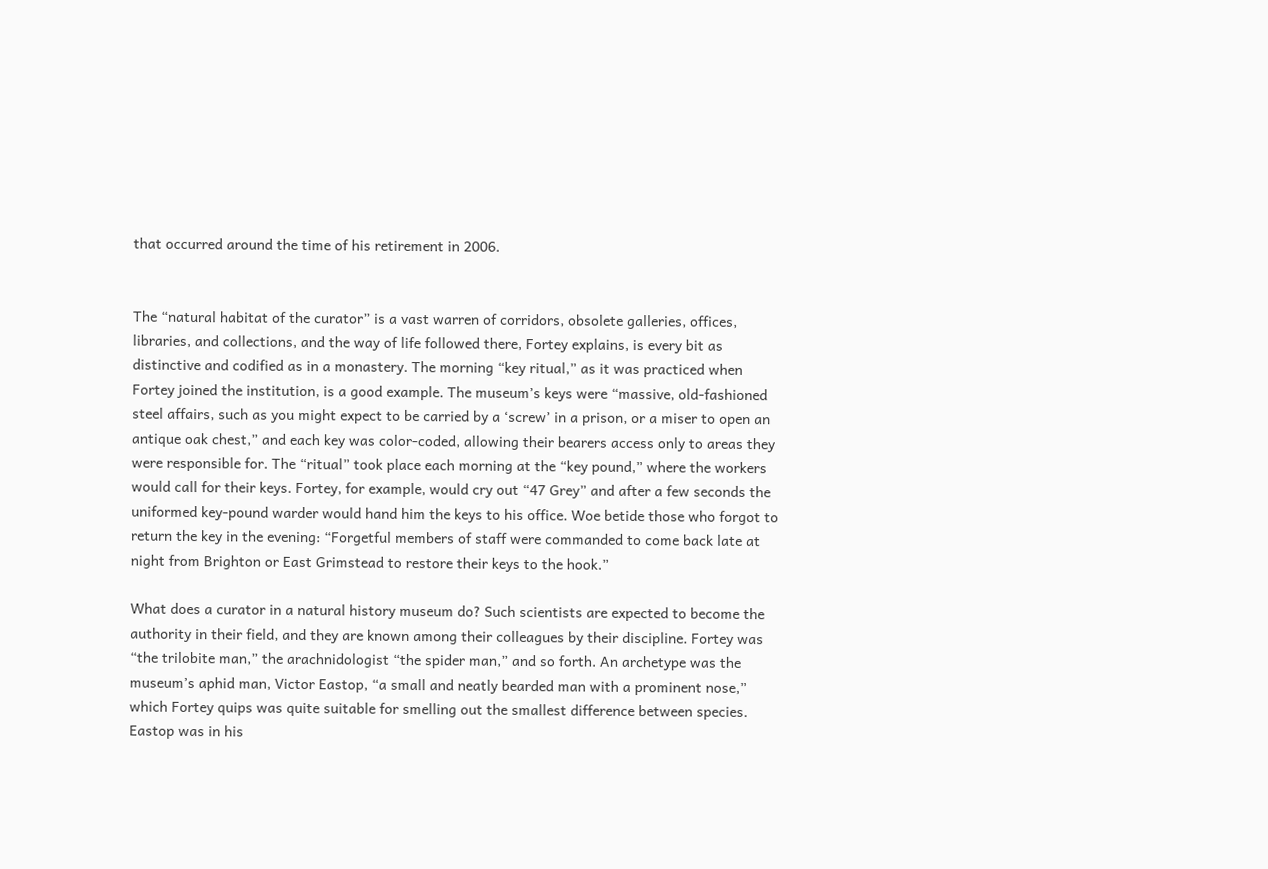that occurred around the time of his retirement in 2006.


The “natural habitat of the curator” is a vast warren of corridors, obsolete galleries, offices, libraries, and collections, and the way of life followed there, Fortey explains, is every bit as distinctive and codified as in a monastery. The morning “key ritual,” as it was practiced when Fortey joined the institution, is a good example. The museum’s keys were “massive, old-fashioned steel affairs, such as you might expect to be carried by a ‘screw’ in a prison, or a miser to open an antique oak chest,” and each key was color-coded, allowing their bearers access only to areas they were responsible for. The “ritual” took place each morning at the “key pound,” where the workers would call for their keys. Fortey, for example, would cry out “47 Grey” and after a few seconds the uniformed key-pound warder would hand him the keys to his office. Woe betide those who forgot to return the key in the evening: “Forgetful members of staff were commanded to come back late at night from Brighton or East Grimstead to restore their keys to the hook.”

What does a curator in a natural history museum do? Such scientists are expected to become the authority in their field, and they are known among their colleagues by their discipline. Fortey was “the trilobite man,” the arachnidologist “the spider man,” and so forth. An archetype was the museum’s aphid man, Victor Eastop, “a small and neatly bearded man with a prominent nose,” which Fortey quips was quite suitable for smelling out the smallest difference between species. Eastop was in his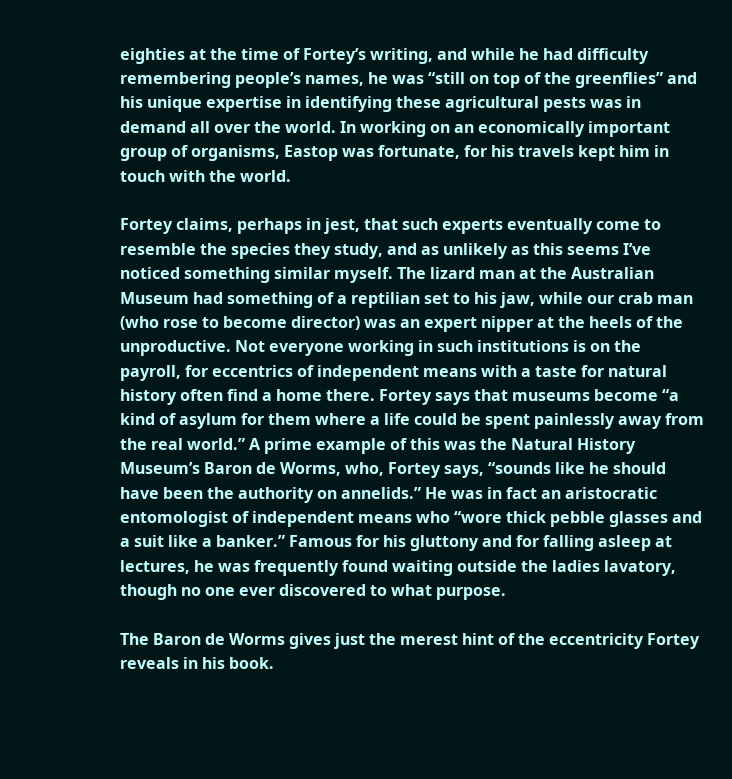eighties at the time of Fortey’s writing, and while he had difficulty remembering people’s names, he was “still on top of the greenflies” and his unique expertise in identifying these agricultural pests was in demand all over the world. In working on an economically important group of organisms, Eastop was fortunate, for his travels kept him in touch with the world.

Fortey claims, perhaps in jest, that such experts eventually come to resemble the species they study, and as unlikely as this seems I’ve noticed something similar myself. The lizard man at the Australian Museum had something of a reptilian set to his jaw, while our crab man (who rose to become director) was an expert nipper at the heels of the unproductive. Not everyone working in such institutions is on the payroll, for eccentrics of independent means with a taste for natural history often find a home there. Fortey says that museums become “a kind of asylum for them where a life could be spent painlessly away from the real world.” A prime example of this was the Natural History Museum’s Baron de Worms, who, Fortey says, “sounds like he should have been the authority on annelids.” He was in fact an aristocratic entomologist of independent means who “wore thick pebble glasses and a suit like a banker.” Famous for his gluttony and for falling asleep at lectures, he was frequently found waiting outside the ladies lavatory, though no one ever discovered to what purpose.

The Baron de Worms gives just the merest hint of the eccentricity Fortey reveals in his book.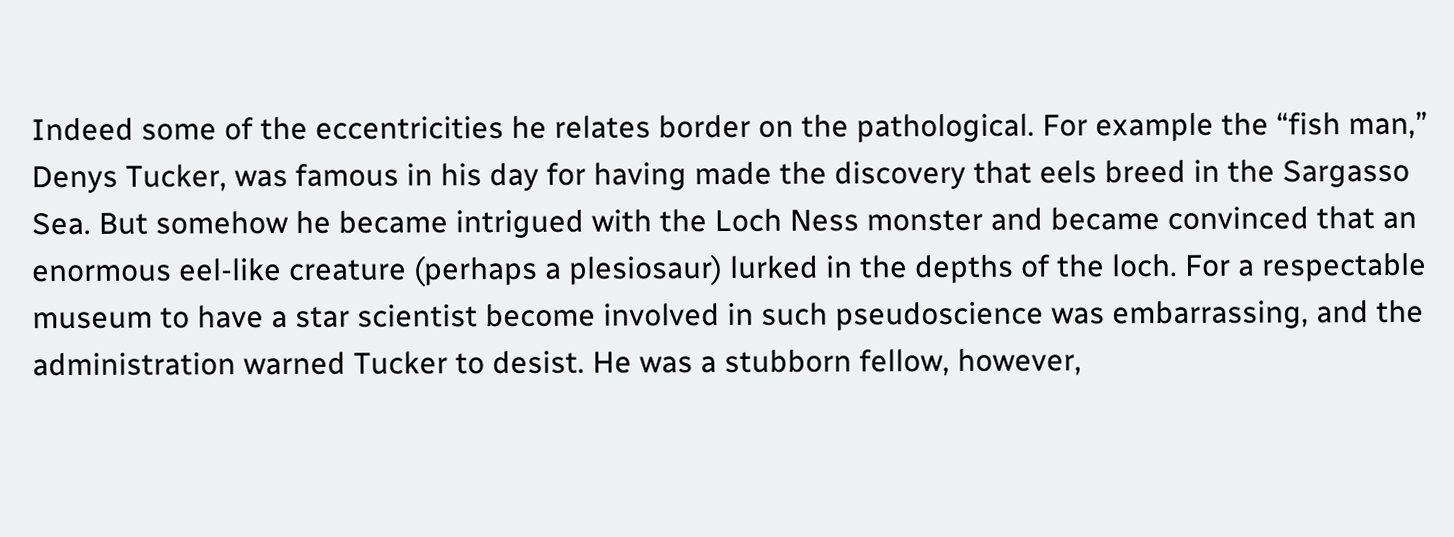Indeed some of the eccentricities he relates border on the pathological. For example the “fish man,” Denys Tucker, was famous in his day for having made the discovery that eels breed in the Sargasso Sea. But somehow he became intrigued with the Loch Ness monster and became convinced that an enormous eel-like creature (perhaps a plesiosaur) lurked in the depths of the loch. For a respectable museum to have a star scientist become involved in such pseudoscience was embarrassing, and the administration warned Tucker to desist. He was a stubborn fellow, however,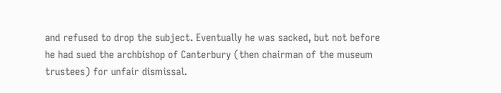and refused to drop the subject. Eventually he was sacked, but not before he had sued the archbishop of Canterbury (then chairman of the museum trustees) for unfair dismissal.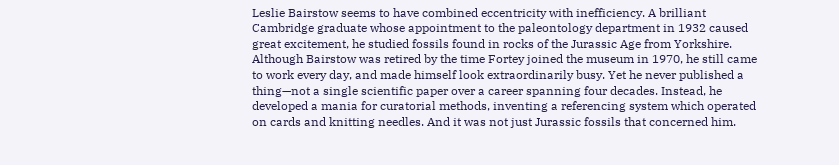Leslie Bairstow seems to have combined eccentricity with inefficiency. A brilliant Cambridge graduate whose appointment to the paleontology department in 1932 caused great excitement, he studied fossils found in rocks of the Jurassic Age from Yorkshire. Although Bairstow was retired by the time Fortey joined the museum in 1970, he still came to work every day, and made himself look extraordinarily busy. Yet he never published a thing—not a single scientific paper over a career spanning four decades. Instead, he developed a mania for curatorial methods, inventing a referencing system which operated on cards and knitting needles. And it was not just Jurassic fossils that concerned him.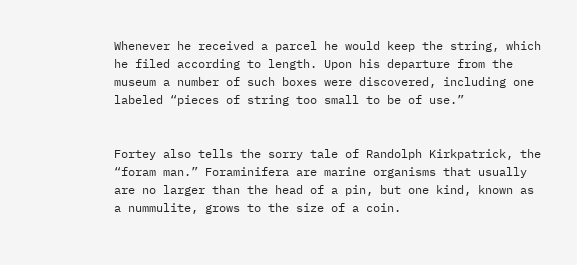Whenever he received a parcel he would keep the string, which he filed according to length. Upon his departure from the museum a number of such boxes were discovered, including one labeled “pieces of string too small to be of use.”


Fortey also tells the sorry tale of Randolph Kirkpatrick, the “foram man.” Foraminifera are marine organisms that usually are no larger than the head of a pin, but one kind, known as a nummulite, grows to the size of a coin.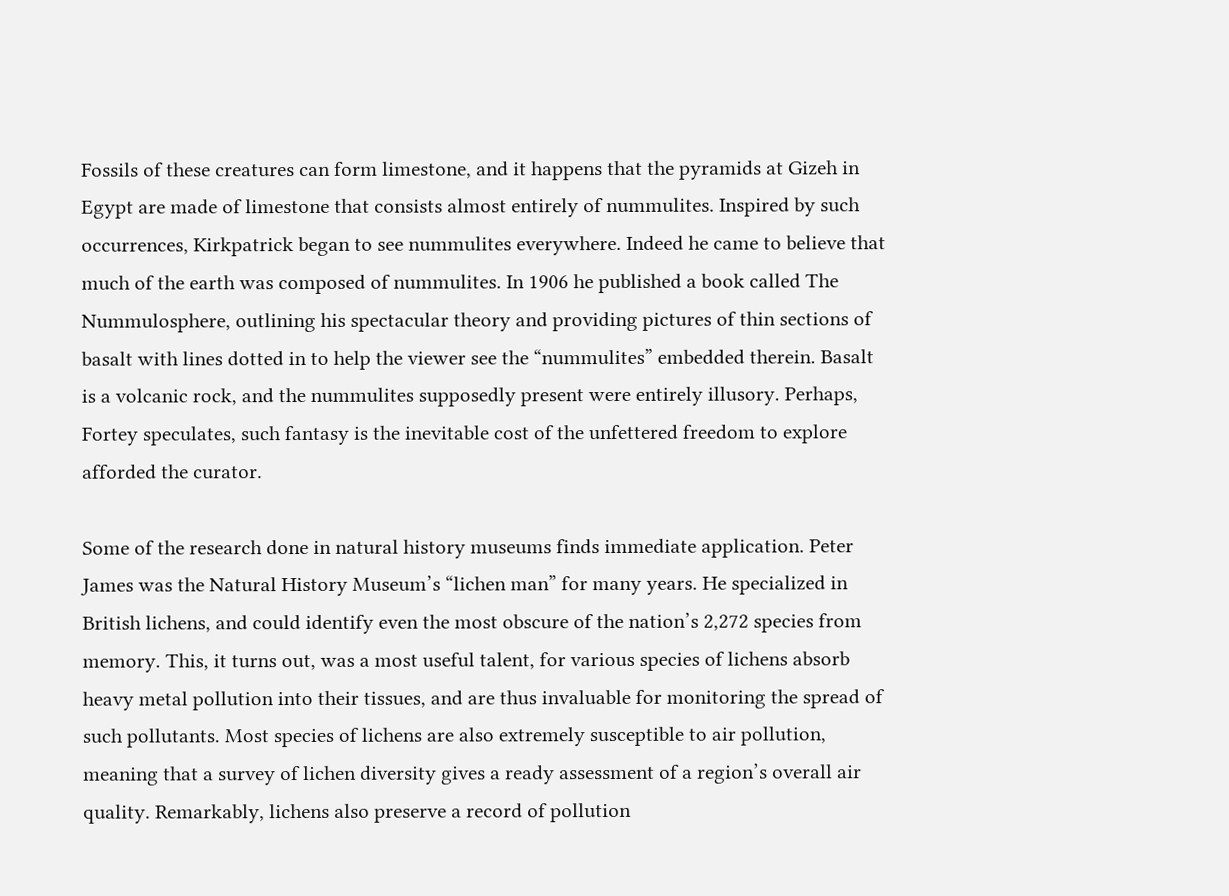Fossils of these creatures can form limestone, and it happens that the pyramids at Gizeh in Egypt are made of limestone that consists almost entirely of nummulites. Inspired by such occurrences, Kirkpatrick began to see nummulites everywhere. Indeed he came to believe that much of the earth was composed of nummulites. In 1906 he published a book called The Nummulosphere, outlining his spectacular theory and providing pictures of thin sections of basalt with lines dotted in to help the viewer see the “nummulites” embedded therein. Basalt is a volcanic rock, and the nummulites supposedly present were entirely illusory. Perhaps, Fortey speculates, such fantasy is the inevitable cost of the unfettered freedom to explore afforded the curator.

Some of the research done in natural history museums finds immediate application. Peter James was the Natural History Museum’s “lichen man” for many years. He specialized in British lichens, and could identify even the most obscure of the nation’s 2,272 species from memory. This, it turns out, was a most useful talent, for various species of lichens absorb heavy metal pollution into their tissues, and are thus invaluable for monitoring the spread of such pollutants. Most species of lichens are also extremely susceptible to air pollution, meaning that a survey of lichen diversity gives a ready assessment of a region’s overall air quality. Remarkably, lichens also preserve a record of pollution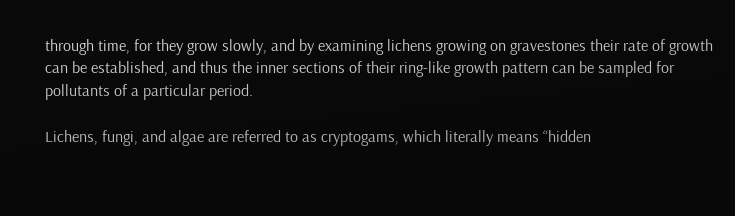through time, for they grow slowly, and by examining lichens growing on gravestones their rate of growth can be established, and thus the inner sections of their ring-like growth pattern can be sampled for pollutants of a particular period.

Lichens, fungi, and algae are referred to as cryptogams, which literally means “hidden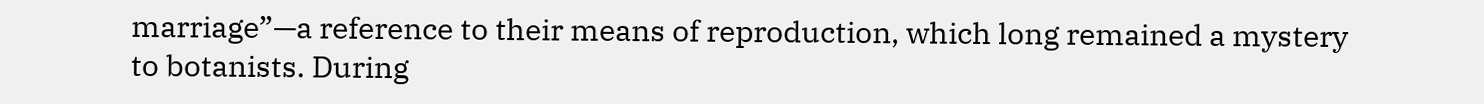marriage”—a reference to their means of reproduction, which long remained a mystery to botanists. During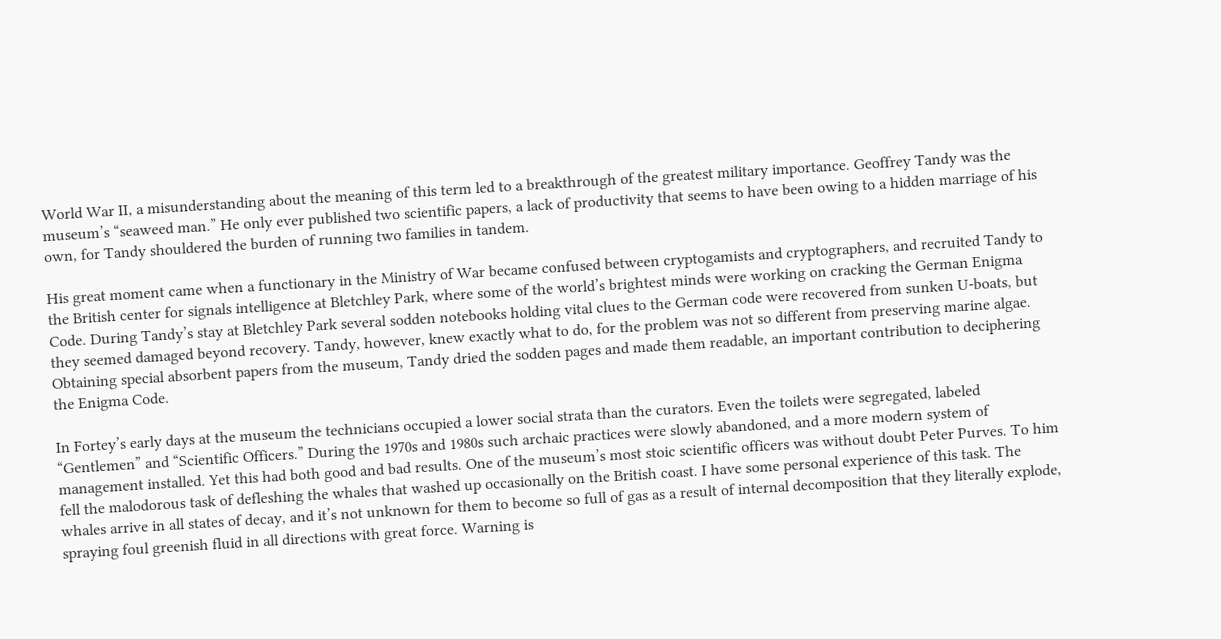World War II, a misunderstanding about the meaning of this term led to a breakthrough of the greatest military importance. Geoffrey Tandy was the museum’s “seaweed man.” He only ever published two scientific papers, a lack of productivity that seems to have been owing to a hidden marriage of his own, for Tandy shouldered the burden of running two families in tandem.

His great moment came when a functionary in the Ministry of War became confused between cryptogamists and cryptographers, and recruited Tandy to the British center for signals intelligence at Bletchley Park, where some of the world’s brightest minds were working on cracking the German Enigma Code. During Tandy’s stay at Bletchley Park several sodden notebooks holding vital clues to the German code were recovered from sunken U-boats, but they seemed damaged beyond recovery. Tandy, however, knew exactly what to do, for the problem was not so different from preserving marine algae. Obtaining special absorbent papers from the museum, Tandy dried the sodden pages and made them readable, an important contribution to deciphering the Enigma Code.

In Fortey’s early days at the museum the technicians occupied a lower social strata than the curators. Even the toilets were segregated, labeled “Gentlemen” and “Scientific Officers.” During the 1970s and 1980s such archaic practices were slowly abandoned, and a more modern system of management installed. Yet this had both good and bad results. One of the museum’s most stoic scientific officers was without doubt Peter Purves. To him fell the malodorous task of defleshing the whales that washed up occasionally on the British coast. I have some personal experience of this task. The whales arrive in all states of decay, and it’s not unknown for them to become so full of gas as a result of internal decomposition that they literally explode, spraying foul greenish fluid in all directions with great force. Warning is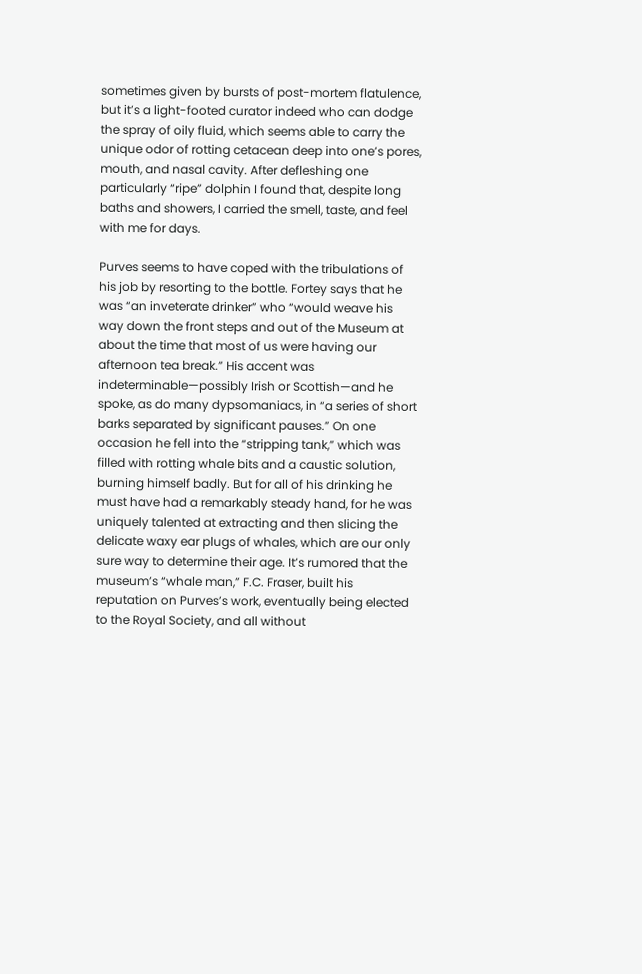sometimes given by bursts of post-mortem flatulence, but it’s a light-footed curator indeed who can dodge the spray of oily fluid, which seems able to carry the unique odor of rotting cetacean deep into one’s pores, mouth, and nasal cavity. After defleshing one particularly “ripe” dolphin I found that, despite long baths and showers, I carried the smell, taste, and feel with me for days.

Purves seems to have coped with the tribulations of his job by resorting to the bottle. Fortey says that he was “an inveterate drinker” who “would weave his way down the front steps and out of the Museum at about the time that most of us were having our afternoon tea break.” His accent was indeterminable—possibly Irish or Scottish—and he spoke, as do many dypsomaniacs, in “a series of short barks separated by significant pauses.” On one occasion he fell into the “stripping tank,” which was filled with rotting whale bits and a caustic solution, burning himself badly. But for all of his drinking he must have had a remarkably steady hand, for he was uniquely talented at extracting and then slicing the delicate waxy ear plugs of whales, which are our only sure way to determine their age. It’s rumored that the museum’s “whale man,” F.C. Fraser, built his reputation on Purves’s work, eventually being elected to the Royal Society, and all without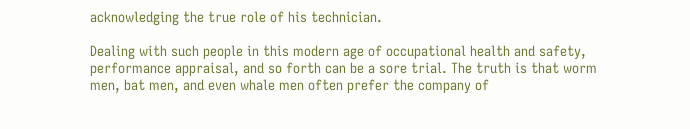acknowledging the true role of his technician.

Dealing with such people in this modern age of occupational health and safety, performance appraisal, and so forth can be a sore trial. The truth is that worm men, bat men, and even whale men often prefer the company of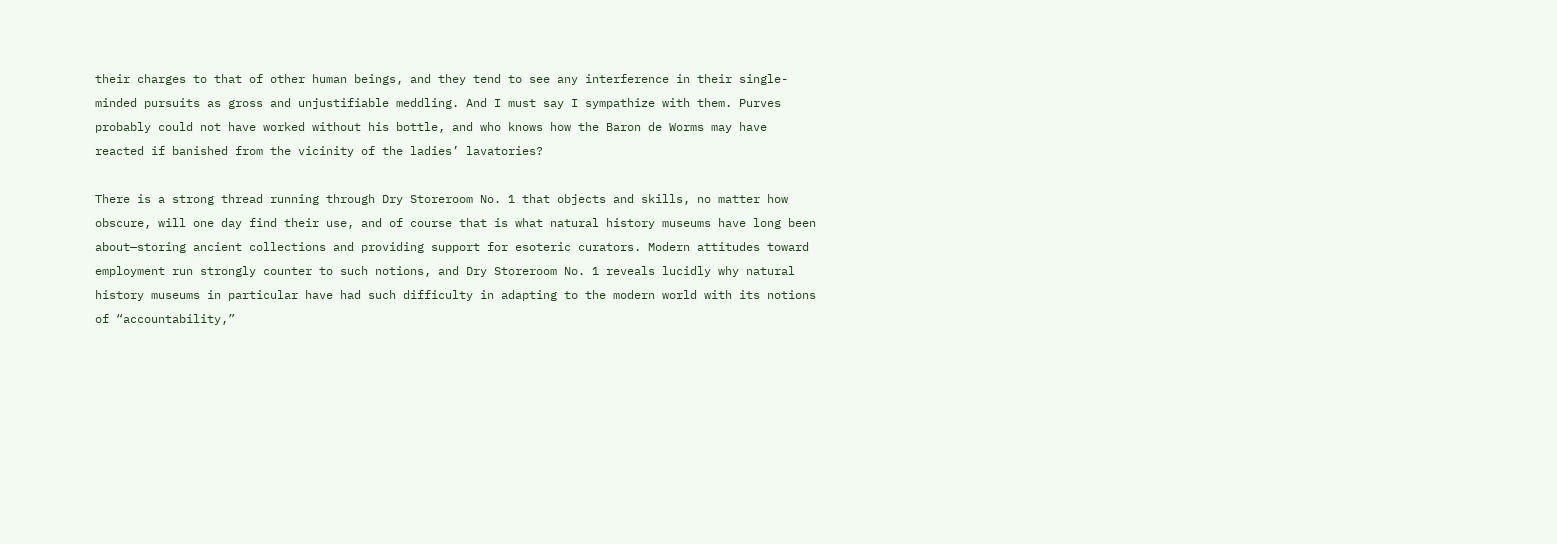their charges to that of other human beings, and they tend to see any interference in their single-minded pursuits as gross and unjustifiable meddling. And I must say I sympathize with them. Purves probably could not have worked without his bottle, and who knows how the Baron de Worms may have reacted if banished from the vicinity of the ladies’ lavatories?

There is a strong thread running through Dry Storeroom No. 1 that objects and skills, no matter how obscure, will one day find their use, and of course that is what natural history museums have long been about—storing ancient collections and providing support for esoteric curators. Modern attitudes toward employment run strongly counter to such notions, and Dry Storeroom No. 1 reveals lucidly why natural history museums in particular have had such difficulty in adapting to the modern world with its notions of “accountability,”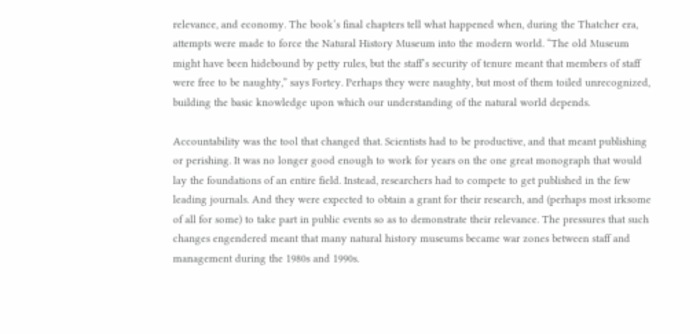relevance, and economy. The book’s final chapters tell what happened when, during the Thatcher era, attempts were made to force the Natural History Museum into the modern world. “The old Museum might have been hidebound by petty rules, but the staff’s security of tenure meant that members of staff were free to be naughty,” says Fortey. Perhaps they were naughty, but most of them toiled unrecognized, building the basic knowledge upon which our understanding of the natural world depends.

Accountability was the tool that changed that. Scientists had to be productive, and that meant publishing or perishing. It was no longer good enough to work for years on the one great monograph that would lay the foundations of an entire field. Instead, researchers had to compete to get published in the few leading journals. And they were expected to obtain a grant for their research, and (perhaps most irksome of all for some) to take part in public events so as to demonstrate their relevance. The pressures that such changes engendered meant that many natural history museums became war zones between staff and management during the 1980s and 1990s.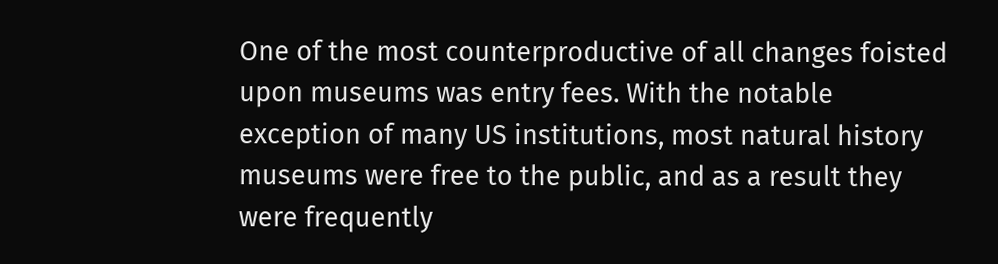One of the most counterproductive of all changes foisted upon museums was entry fees. With the notable exception of many US institutions, most natural history museums were free to the public, and as a result they were frequently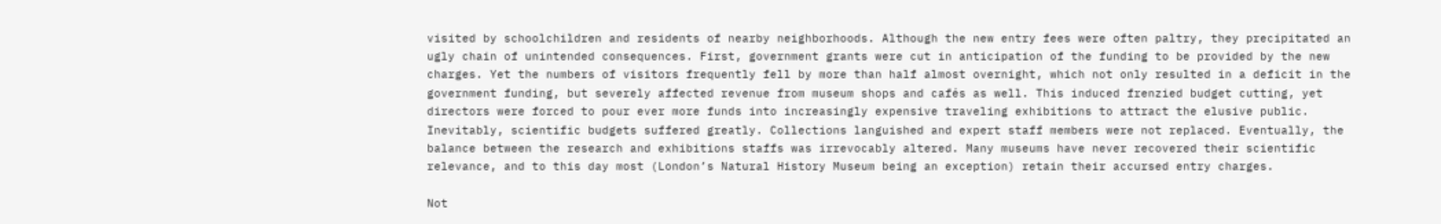visited by schoolchildren and residents of nearby neighborhoods. Although the new entry fees were often paltry, they precipitated an ugly chain of unintended consequences. First, government grants were cut in anticipation of the funding to be provided by the new charges. Yet the numbers of visitors frequently fell by more than half almost overnight, which not only resulted in a deficit in the government funding, but severely affected revenue from museum shops and cafés as well. This induced frenzied budget cutting, yet directors were forced to pour ever more funds into increasingly expensive traveling exhibitions to attract the elusive public. Inevitably, scientific budgets suffered greatly. Collections languished and expert staff members were not replaced. Eventually, the balance between the research and exhibitions staffs was irrevocably altered. Many museums have never recovered their scientific relevance, and to this day most (London’s Natural History Museum being an exception) retain their accursed entry charges.

Not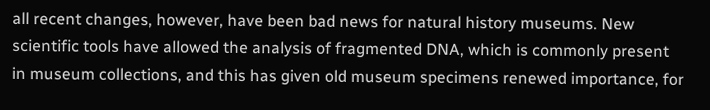all recent changes, however, have been bad news for natural history museums. New scientific tools have allowed the analysis of fragmented DNA, which is commonly present in museum collections, and this has given old museum specimens renewed importance, for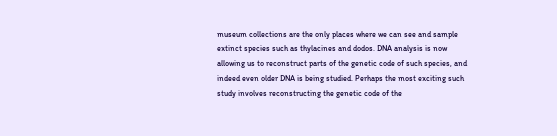museum collections are the only places where we can see and sample extinct species such as thylacines and dodos. DNA analysis is now allowing us to reconstruct parts of the genetic code of such species, and indeed even older DNA is being studied. Perhaps the most exciting such study involves reconstructing the genetic code of the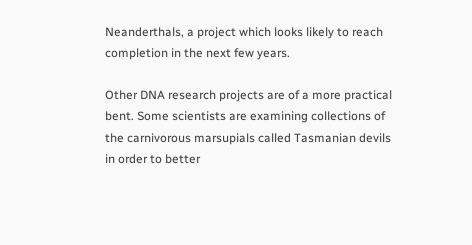Neanderthals, a project which looks likely to reach completion in the next few years.

Other DNA research projects are of a more practical bent. Some scientists are examining collections of the carnivorous marsupials called Tasmanian devils in order to better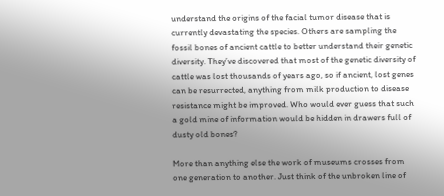understand the origins of the facial tumor disease that is currently devastating the species. Others are sampling the fossil bones of ancient cattle to better understand their genetic diversity. They’ve discovered that most of the genetic diversity of cattle was lost thousands of years ago, so if ancient, lost genes can be resurrected, anything from milk production to disease resistance might be improved. Who would ever guess that such a gold mine of information would be hidden in drawers full of dusty old bones?

More than anything else the work of museums crosses from one generation to another. Just think of the unbroken line of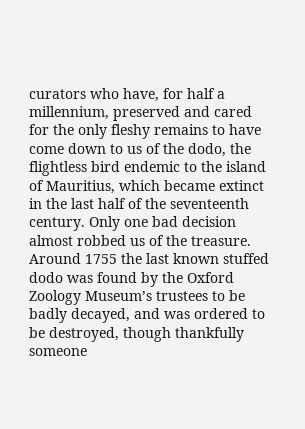curators who have, for half a millennium, preserved and cared for the only fleshy remains to have come down to us of the dodo, the flightless bird endemic to the island of Mauritius, which became extinct in the last half of the seventeenth century. Only one bad decision almost robbed us of the treasure. Around 1755 the last known stuffed dodo was found by the Oxford Zoology Museum’s trustees to be badly decayed, and was ordered to be destroyed, though thankfully someone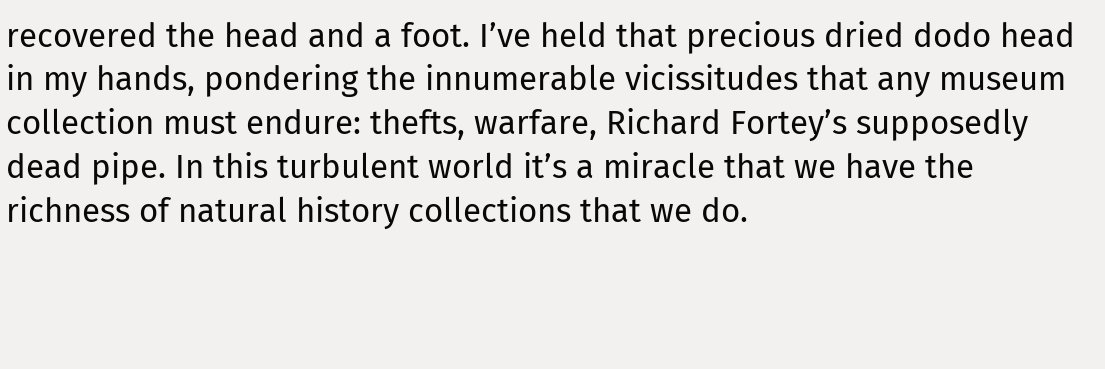recovered the head and a foot. I’ve held that precious dried dodo head in my hands, pondering the innumerable vicissitudes that any museum collection must endure: thefts, warfare, Richard Fortey’s supposedly dead pipe. In this turbulent world it’s a miracle that we have the richness of natural history collections that we do.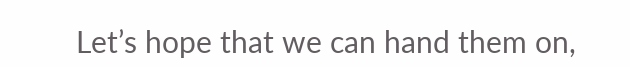Let’s hope that we can hand them on,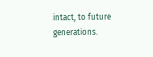intact, to future generations.